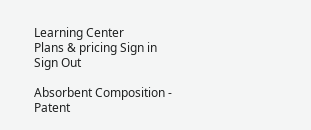Learning Center
Plans & pricing Sign in
Sign Out

Absorbent Composition - Patent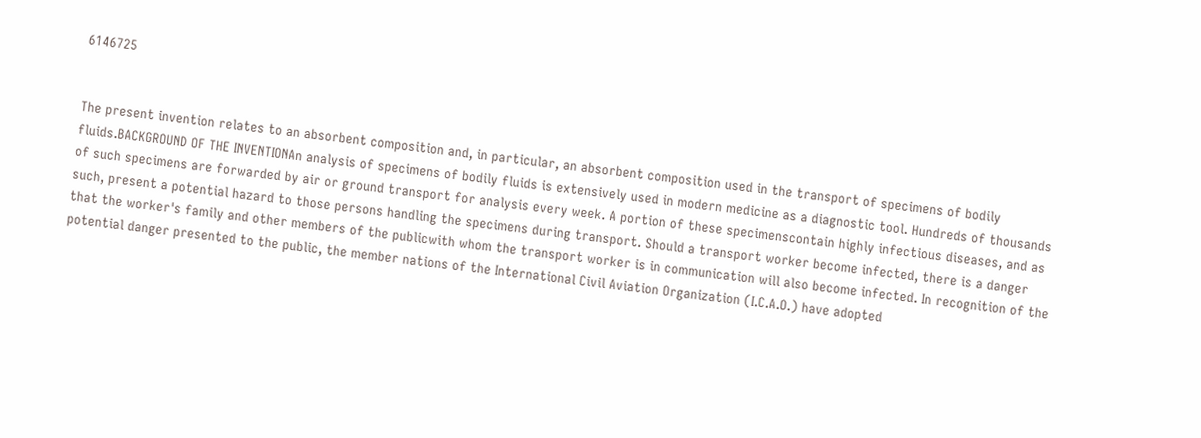6146725


The present invention relates to an absorbent composition and, in particular, an absorbent composition used in the transport of specimens of bodily fluids.BACKGROUND OF THE INVENTIONAn analysis of specimens of bodily fluids is extensively used in modern medicine as a diagnostic tool. Hundreds of thousands of such specimens are forwarded by air or ground transport for analysis every week. A portion of these specimenscontain highly infectious diseases, and as such, present a potential hazard to those persons handling the specimens during transport. Should a transport worker become infected, there is a danger that the worker's family and other members of the publicwith whom the transport worker is in communication will also become infected. In recognition of the potential danger presented to the public, the member nations of the International Civil Aviation Organization (I.C.A.O.) have adopted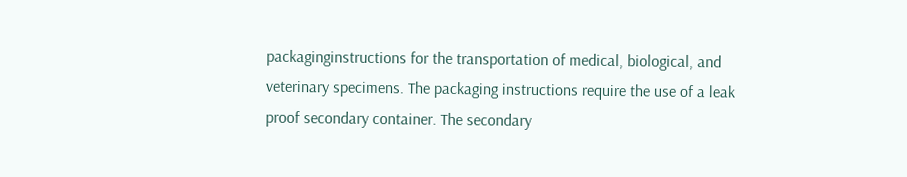packaginginstructions for the transportation of medical, biological, and veterinary specimens. The packaging instructions require the use of a leak proof secondary container. The secondary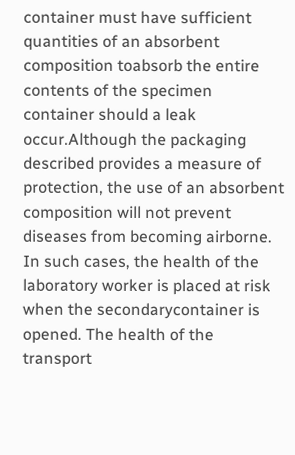container must have sufficient quantities of an absorbent composition toabsorb the entire contents of the specimen container should a leak occur.Although the packaging described provides a measure of protection, the use of an absorbent composition will not prevent diseases from becoming airborne. In such cases, the health of the laboratory worker is placed at risk when the secondarycontainer is opened. The health of the transport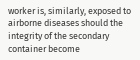worker is, similarly, exposed to airborne diseases should the integrity of the secondary container become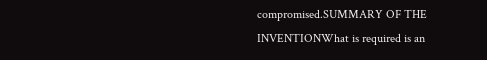compromised.SUMMARY OF THE INVENTIONWhat is required is an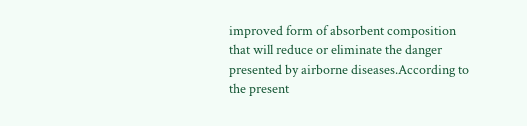improved form of absorbent composition that will reduce or eliminate the danger presented by airborne diseases.According to the present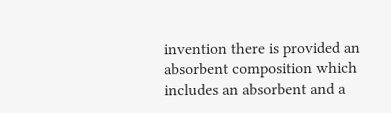invention there is provided an absorbent composition which includes an absorbent and a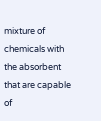mixture of chemicals with the absorbent that are capable of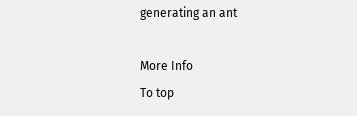generating an ant

More Info
To top